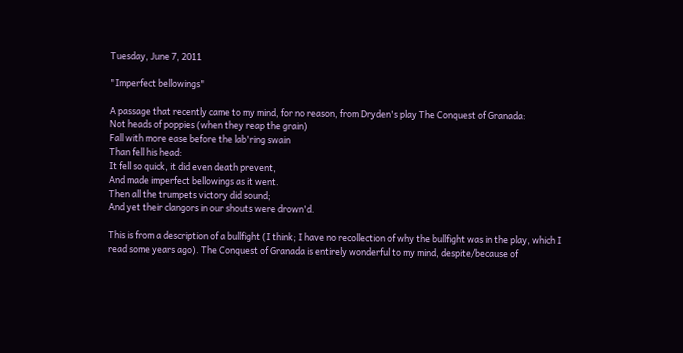Tuesday, June 7, 2011

"Imperfect bellowings"

A passage that recently came to my mind, for no reason, from Dryden's play The Conquest of Granada:
Not heads of poppies (when they reap the grain)
Fall with more ease before the lab'ring swain
Than fell his head:
It fell so quick, it did even death prevent,
And made imperfect bellowings as it went.
Then all the trumpets victory did sound;
And yet their clangors in our shouts were drown'd.

This is from a description of a bullfight (I think; I have no recollection of why the bullfight was in the play, which I read some years ago). The Conquest of Granada is entirely wonderful to my mind, despite/because of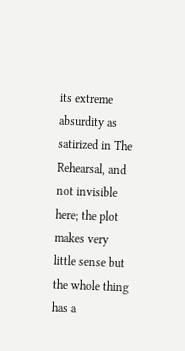its extreme absurdity as satirized in The Rehearsal, and not invisible here; the plot makes very little sense but the whole thing has a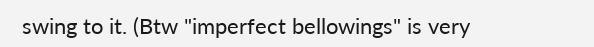swing to it. (Btw "imperfect bellowings" is very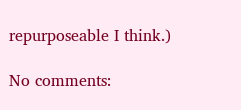repurposeable I think.)

No comments: